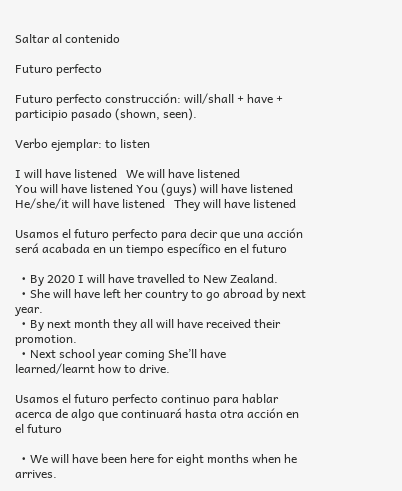Saltar al contenido

Futuro perfecto

Futuro perfecto construcción: will/shall + have + participio pasado (shown, seen).

Verbo ejemplar: to listen

I will have listened   We will have listened
You will have listened You (guys) will have listened
He/she/it will have listened   They will have listened

Usamos el futuro perfecto para decir que una acción será acabada en un tiempo específico en el futuro

  • By 2020 I will have travelled to New Zealand.
  • She will have left her country to go abroad by next year.
  • By next month they all will have received their promotion.
  • Next school year coming She’ll have learned/learnt how to drive.

Usamos el futuro perfecto continuo para hablar acerca de algo que continuará hasta otra acción en el futuro

  • We will have been here for eight months when he arrives.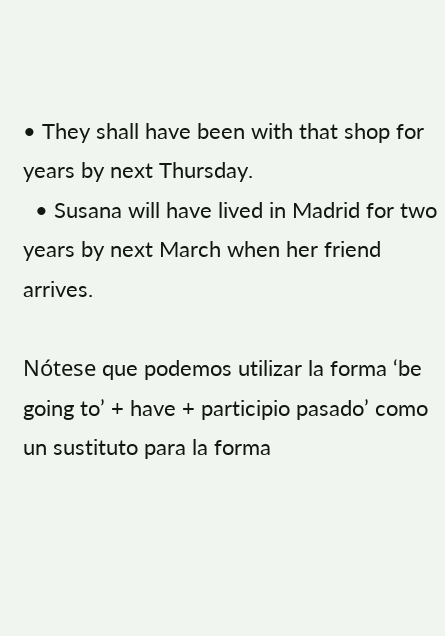• They shall have been with that shop for years by next Thursday.
  • Susana will have lived in Madrid for two years by next March when her friend arrives.

Nótese que podemos utilizar la forma ‘be going to’ + have + participio pasado’ como un sustituto para la forma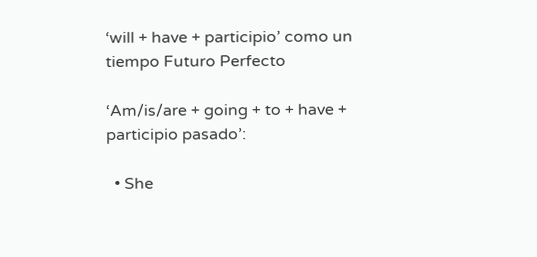‘will + have + participio’ como un tiempo Futuro Perfecto

‘Am/is/are + going + to + have + participio pasado’:

  • She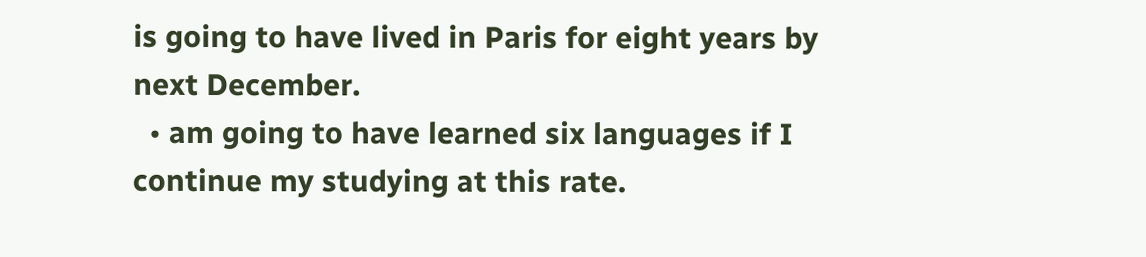is going to have lived in Paris for eight years by next December.
  • am going to have learned six languages if I continue my studying at this rate.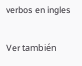verbos en ingles

Ver también